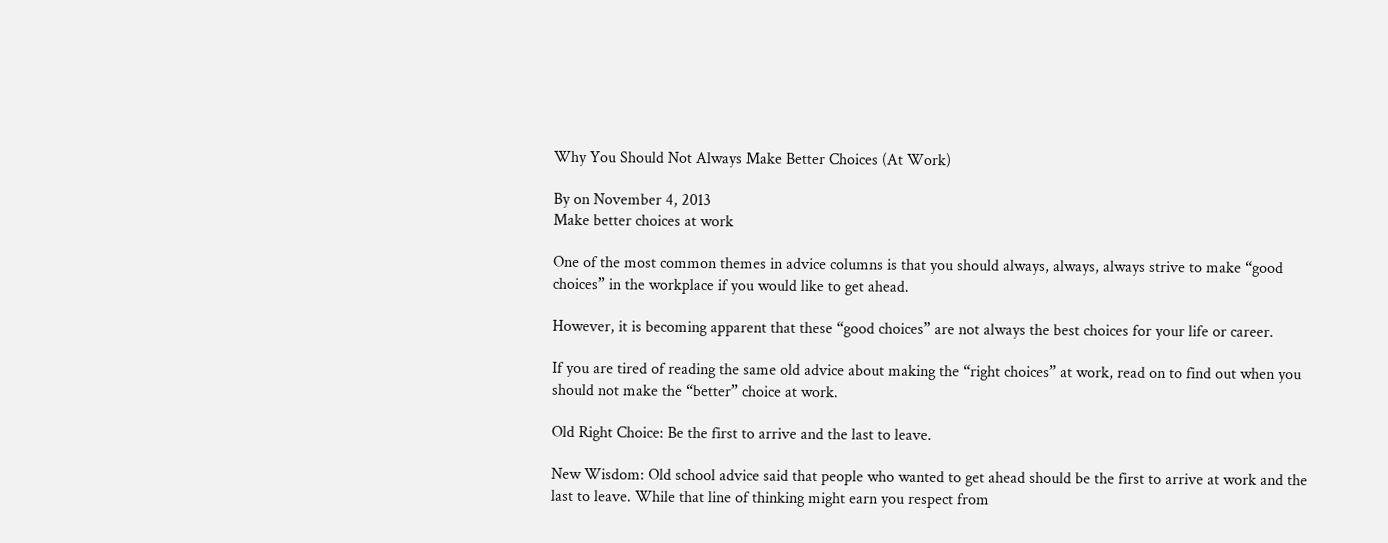Why You Should Not Always Make Better Choices (At Work)

By on November 4, 2013
Make better choices at work

One of the most common themes in advice columns is that you should always, always, always strive to make “good choices” in the workplace if you would like to get ahead.

However, it is becoming apparent that these “good choices” are not always the best choices for your life or career.

If you are tired of reading the same old advice about making the “right choices” at work, read on to find out when you should not make the “better” choice at work.

Old Right Choice: Be the first to arrive and the last to leave.

New Wisdom: Old school advice said that people who wanted to get ahead should be the first to arrive at work and the last to leave. While that line of thinking might earn you respect from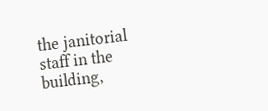the janitorial staff in the building,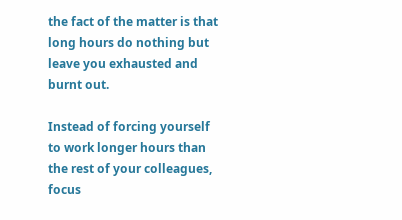the fact of the matter is that long hours do nothing but leave you exhausted and burnt out.

Instead of forcing yourself to work longer hours than the rest of your colleagues, focus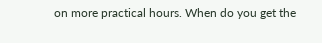on more practical hours. When do you get the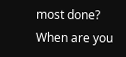most done? When are you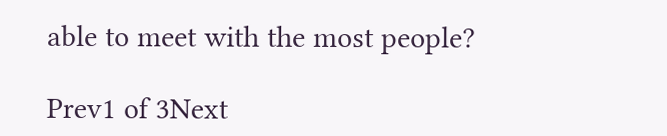able to meet with the most people?

Prev1 of 3Next